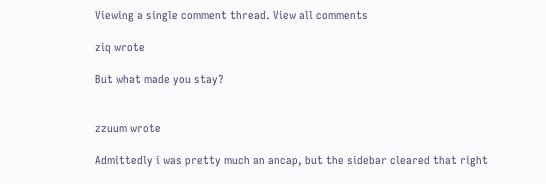Viewing a single comment thread. View all comments

ziq wrote

But what made you stay?


zzuum wrote

Admittedly i was pretty much an ancap, but the sidebar cleared that right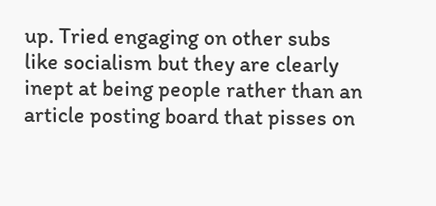up. Tried engaging on other subs like socialism but they are clearly inept at being people rather than an article posting board that pisses on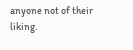anyone not of their liking.